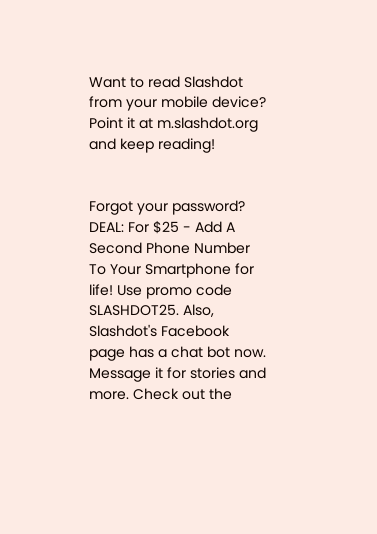Want to read Slashdot from your mobile device? Point it at m.slashdot.org and keep reading!


Forgot your password?
DEAL: For $25 - Add A Second Phone Number To Your Smartphone for life! Use promo code SLASHDOT25. Also, Slashdot's Facebook page has a chat bot now. Message it for stories and more. Check out the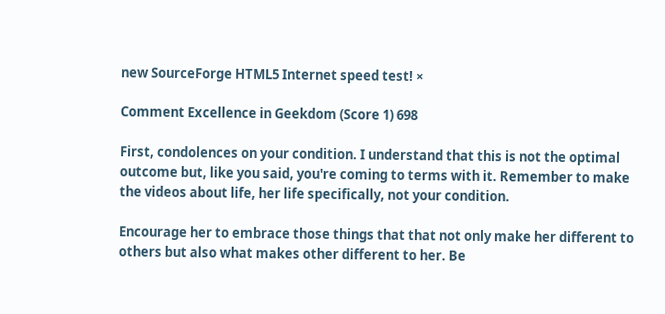new SourceForge HTML5 Internet speed test! ×

Comment Excellence in Geekdom (Score 1) 698

First, condolences on your condition. I understand that this is not the optimal outcome but, like you said, you're coming to terms with it. Remember to make the videos about life, her life specifically, not your condition.

Encourage her to embrace those things that that not only make her different to others but also what makes other different to her. Be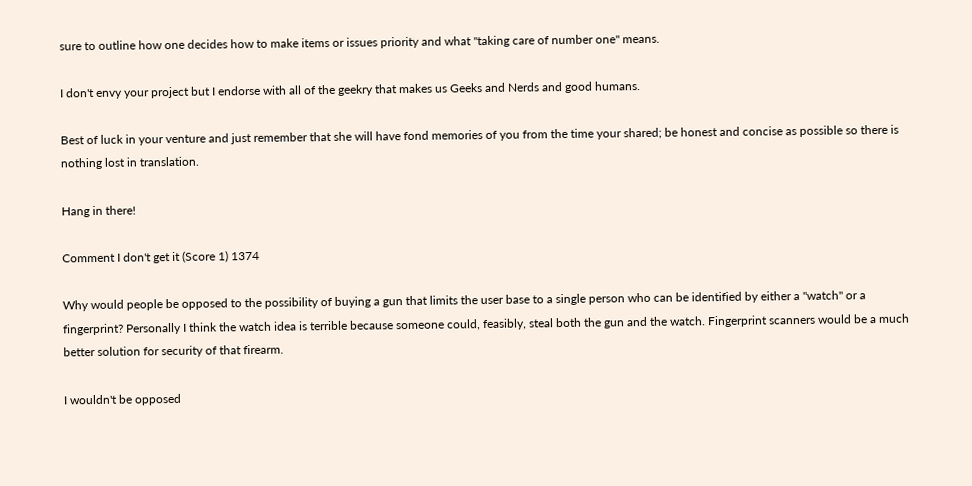sure to outline how one decides how to make items or issues priority and what "taking care of number one" means.

I don't envy your project but I endorse with all of the geekry that makes us Geeks and Nerds and good humans.

Best of luck in your venture and just remember that she will have fond memories of you from the time your shared; be honest and concise as possible so there is nothing lost in translation.

Hang in there!

Comment I don't get it (Score 1) 1374

Why would people be opposed to the possibility of buying a gun that limits the user base to a single person who can be identified by either a "watch" or a fingerprint? Personally I think the watch idea is terrible because someone could, feasibly, steal both the gun and the watch. Fingerprint scanners would be a much better solution for security of that firearm.

I wouldn't be opposed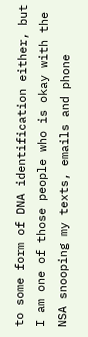to some form of DNA identification either, but I am one of those people who is okay with the NSA snooping my texts, emails and phone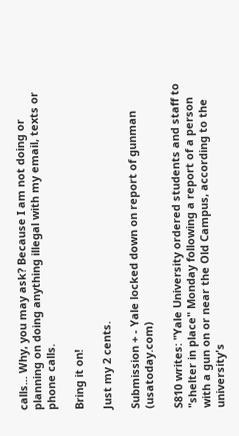calls... Why, you may ask? Because I am not doing or planning on doing anything illegal with my email, texts or phone calls.

Bring it on!

Just my 2 cents.

Submission + - Yale locked down on report of gunman (usatoday.com)

S810 writes: "Yale University ordered students and staff to "shelter in place" Monday following a report of a person with a gun on or near the Old Campus, according to the university's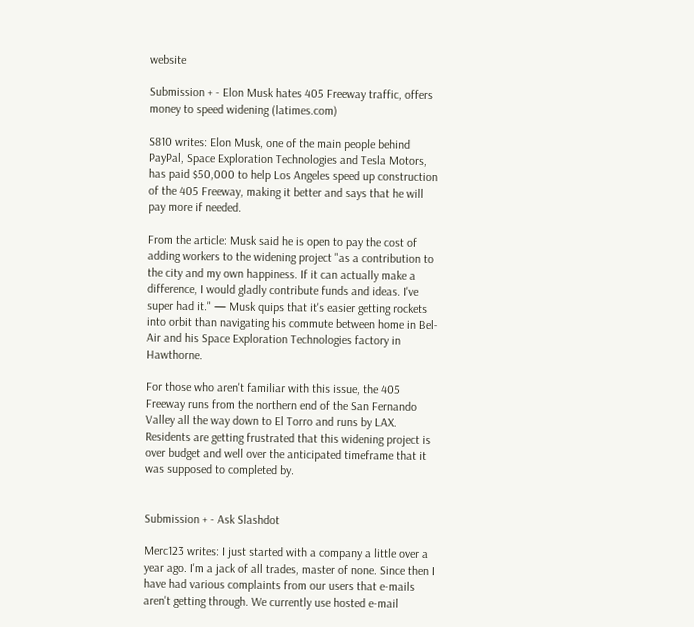website

Submission + - Elon Musk hates 405 Freeway traffic, offers money to speed widening (latimes.com)

S810 writes: Elon Musk, one of the main people behind PayPal, Space Exploration Technologies and Tesla Motors, has paid $50,000 to help Los Angeles speed up construction of the 405 Freeway, making it better and says that he will pay more if needed.

From the article: Musk said he is open to pay the cost of adding workers to the widening project "as a contribution to the city and my own happiness. If it can actually make a difference, I would gladly contribute funds and ideas. I've super had it." — Musk quips that it's easier getting rockets into orbit than navigating his commute between home in Bel-Air and his Space Exploration Technologies factory in Hawthorne.

For those who aren't familiar with this issue, the 405 Freeway runs from the northern end of the San Fernando Valley all the way down to El Torro and runs by LAX. Residents are getting frustrated that this widening project is over budget and well over the anticipated timeframe that it was supposed to completed by.


Submission + - Ask Slashdot

Merc123 writes: I just started with a company a little over a year ago. I'm a jack of all trades, master of none. Since then I have had various complaints from our users that e-mails aren't getting through. We currently use hosted e-mail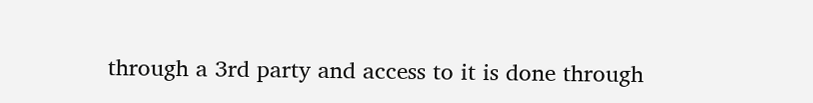through a 3rd party and access to it is done through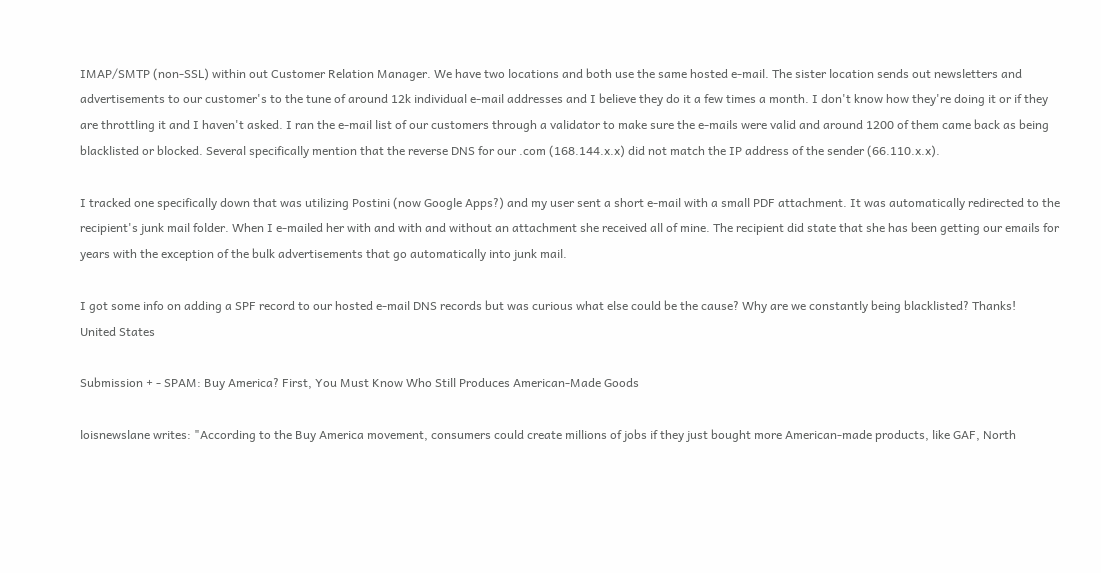IMAP/SMTP (non-SSL) within out Customer Relation Manager. We have two locations and both use the same hosted e-mail. The sister location sends out newsletters and advertisements to our customer's to the tune of around 12k individual e-mail addresses and I believe they do it a few times a month. I don't know how they're doing it or if they are throttling it and I haven't asked. I ran the e-mail list of our customers through a validator to make sure the e-mails were valid and around 1200 of them came back as being blacklisted or blocked. Several specifically mention that the reverse DNS for our .com (168.144.x.x) did not match the IP address of the sender (66.110.x.x).

I tracked one specifically down that was utilizing Postini (now Google Apps?) and my user sent a short e-mail with a small PDF attachment. It was automatically redirected to the recipient's junk mail folder. When I e-mailed her with and with and without an attachment she received all of mine. The recipient did state that she has been getting our emails for years with the exception of the bulk advertisements that go automatically into junk mail.

I got some info on adding a SPF record to our hosted e-mail DNS records but was curious what else could be the cause? Why are we constantly being blacklisted? Thanks!
United States

Submission + - SPAM: Buy America? First, You Must Know Who Still Produces American-Made Goods

loisnewslane writes: "According to the Buy America movement, consumers could create millions of jobs if they just bought more American-made products, like GAF, North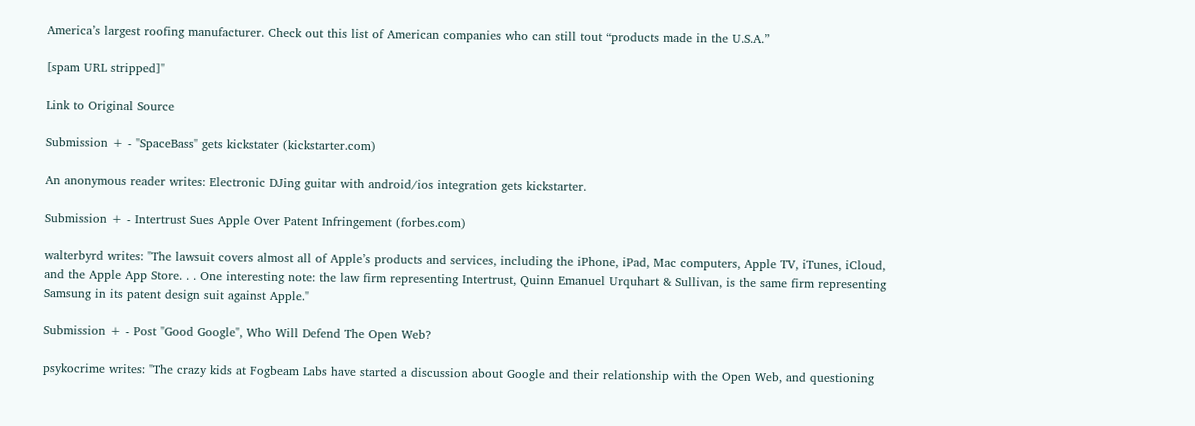America’s largest roofing manufacturer. Check out this list of American companies who can still tout “products made in the U.S.A.”

[spam URL stripped]"

Link to Original Source

Submission + - "SpaceBass" gets kickstater (kickstarter.com)

An anonymous reader writes: Electronic DJing guitar with android/ios integration gets kickstarter.

Submission + - Intertrust Sues Apple Over Patent Infringement (forbes.com)

walterbyrd writes: "The lawsuit covers almost all of Apple’s products and services, including the iPhone, iPad, Mac computers, Apple TV, iTunes, iCloud, and the Apple App Store. . . One interesting note: the law firm representing Intertrust, Quinn Emanuel Urquhart & Sullivan, is the same firm representing Samsung in its patent design suit against Apple."

Submission + - Post "Good Google", Who Will Defend The Open Web?

psykocrime writes: "The crazy kids at Fogbeam Labs have started a discussion about Google and their relationship with the Open Web, and questioning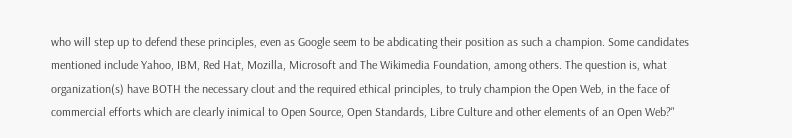who will step up to defend these principles, even as Google seem to be abdicating their position as such a champion. Some candidates mentioned include Yahoo, IBM, Red Hat, Mozilla, Microsoft and The Wikimedia Foundation, among others. The question is, what organization(s) have BOTH the necessary clout and the required ethical principles, to truly champion the Open Web, in the face of commercial efforts which are clearly inimical to Open Source, Open Standards, Libre Culture and other elements of an Open Web?"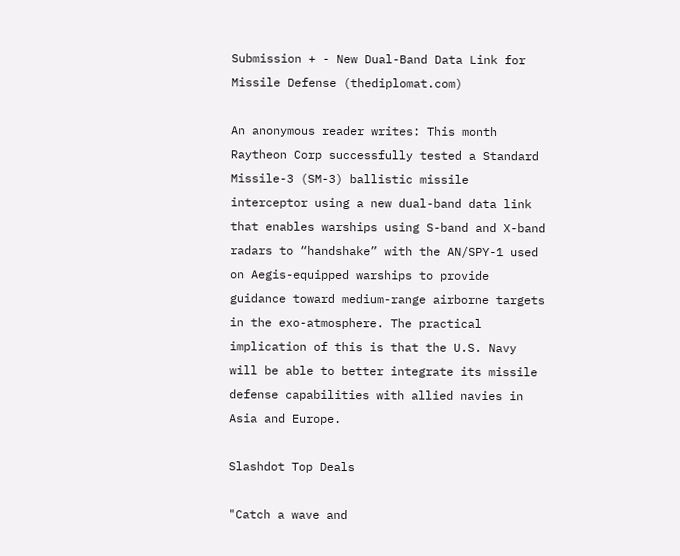Submission + - New Dual-Band Data Link for Missile Defense (thediplomat.com)

An anonymous reader writes: This month Raytheon Corp successfully tested a Standard Missile-3 (SM-3) ballistic missile interceptor using a new dual-band data link that enables warships using S-band and X-band radars to “handshake” with the AN/SPY-1 used on Aegis-equipped warships to provide guidance toward medium-range airborne targets in the exo-atmosphere. The practical implication of this is that the U.S. Navy will be able to better integrate its missile defense capabilities with allied navies in Asia and Europe.

Slashdot Top Deals

"Catch a wave and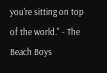you're sitting on top of the world." - The Beach Boys